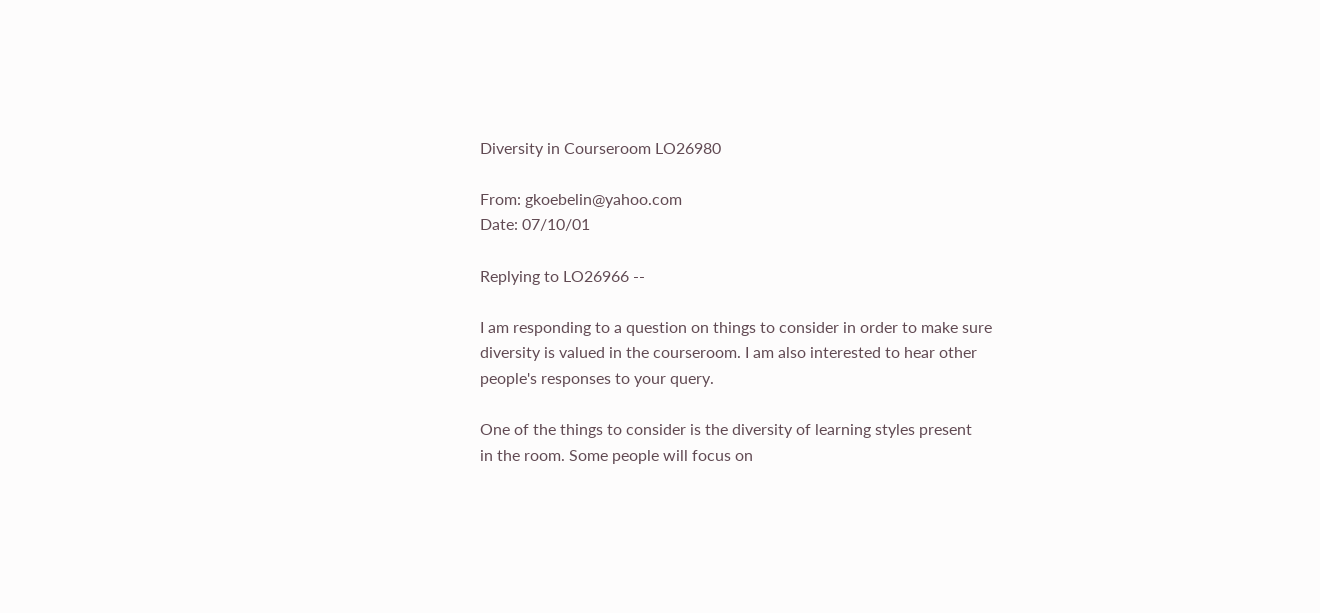Diversity in Courseroom LO26980

From: gkoebelin@yahoo.com
Date: 07/10/01

Replying to LO26966 --

I am responding to a question on things to consider in order to make sure
diversity is valued in the courseroom. I am also interested to hear other
people's responses to your query.

One of the things to consider is the diversity of learning styles present
in the room. Some people will focus on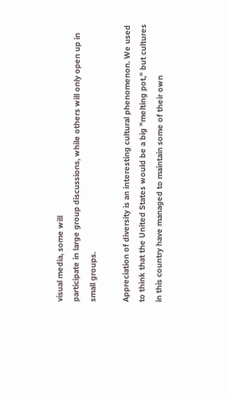visual media, some will
participate in large group discussions, while others will only open up in
small groups.

Appreciation of diversity is an interesting cultural phenomenon. We used
to think that the United States would be a big "melting pot," but cultures
in this country have managed to maintain some of their own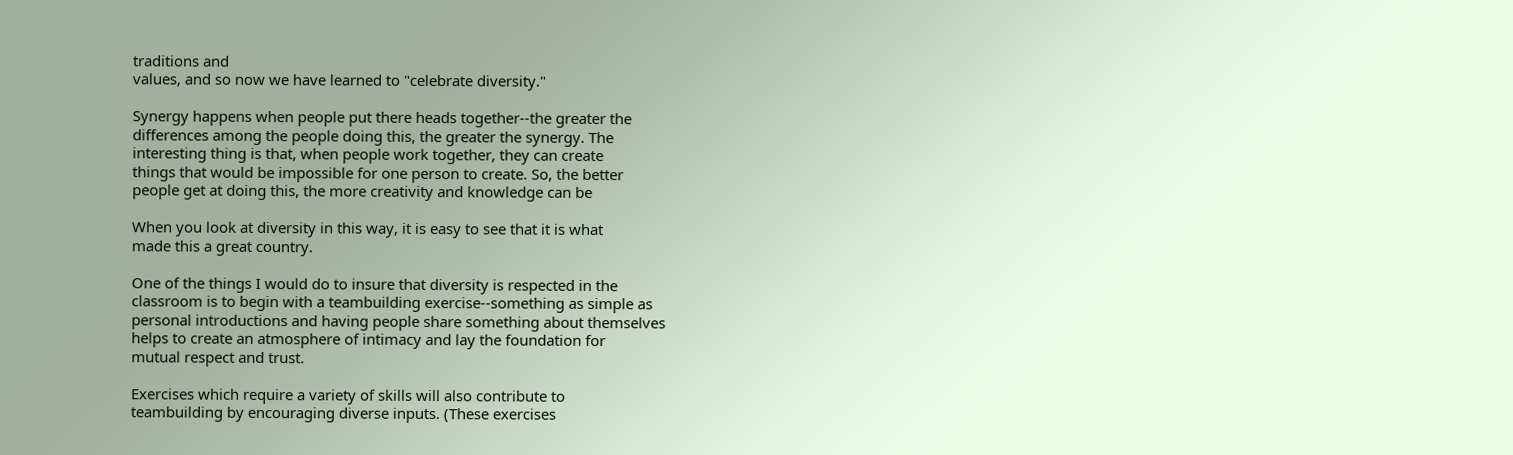traditions and
values, and so now we have learned to "celebrate diversity."

Synergy happens when people put there heads together--the greater the
differences among the people doing this, the greater the synergy. The
interesting thing is that, when people work together, they can create
things that would be impossible for one person to create. So, the better
people get at doing this, the more creativity and knowledge can be

When you look at diversity in this way, it is easy to see that it is what
made this a great country.

One of the things I would do to insure that diversity is respected in the
classroom is to begin with a teambuilding exercise--something as simple as
personal introductions and having people share something about themselves
helps to create an atmosphere of intimacy and lay the foundation for
mutual respect and trust.

Exercises which require a variety of skills will also contribute to
teambuilding by encouraging diverse inputs. (These exercises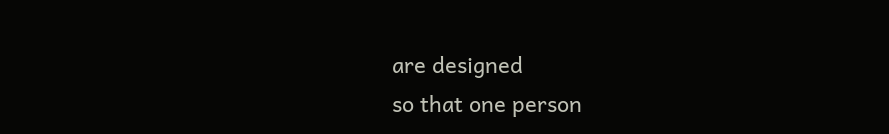are designed
so that one person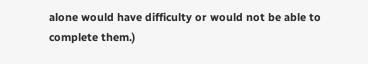alone would have difficulty or would not be able to
complete them.)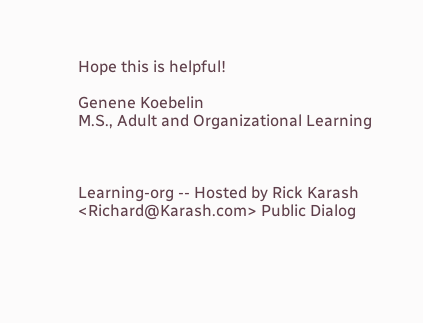Hope this is helpful!

Genene Koebelin
M.S., Adult and Organizational Learning



Learning-org -- Hosted by Rick Karash <Richard@Karash.com> Public Dialog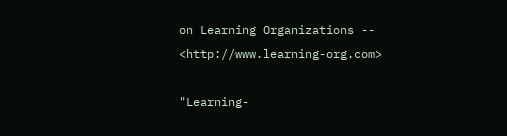on Learning Organizations -- <http://www.learning-org.com>

"Learning-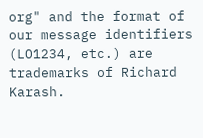org" and the format of our message identifiers (LO1234, etc.) are trademarks of Richard Karash.